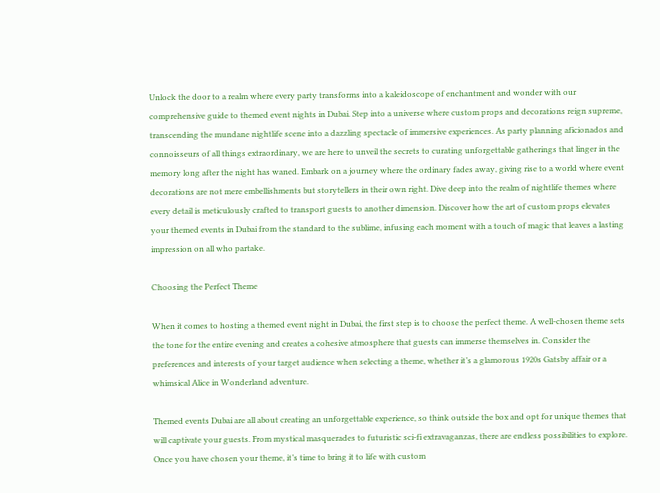Unlock the door to a realm where every party transforms into a kaleidoscope of enchantment and wonder with our comprehensive guide to themed event nights in Dubai. Step into a universe where custom props and decorations reign supreme, transcending the mundane nightlife scene into a dazzling spectacle of immersive experiences. As party planning aficionados and connoisseurs of all things extraordinary, we are here to unveil the secrets to curating unforgettable gatherings that linger in the memory long after the night has waned. Embark on a journey where the ordinary fades away, giving rise to a world where event decorations are not mere embellishments but storytellers in their own right. Dive deep into the realm of nightlife themes where every detail is meticulously crafted to transport guests to another dimension. Discover how the art of custom props elevates your themed events in Dubai from the standard to the sublime, infusing each moment with a touch of magic that leaves a lasting impression on all who partake.

Choosing the Perfect Theme

When it comes to hosting a themed event night in Dubai, the first step is to choose the perfect theme. A well-chosen theme sets the tone for the entire evening and creates a cohesive atmosphere that guests can immerse themselves in. Consider the preferences and interests of your target audience when selecting a theme, whether it’s a glamorous 1920s Gatsby affair or a whimsical Alice in Wonderland adventure.

Themed events Dubai are all about creating an unforgettable experience, so think outside the box and opt for unique themes that will captivate your guests. From mystical masquerades to futuristic sci-fi extravaganzas, there are endless possibilities to explore. Once you have chosen your theme, it’s time to bring it to life with custom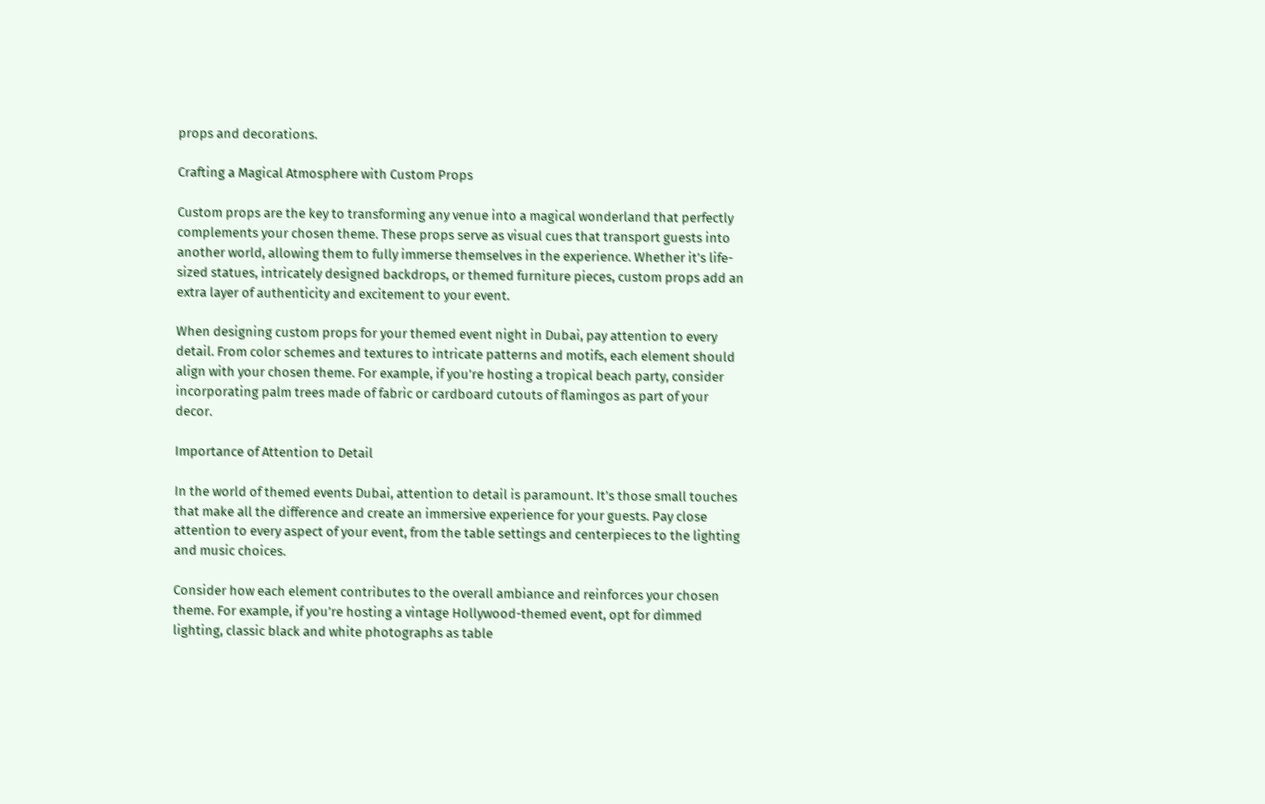props and decorations.

Crafting a Magical Atmosphere with Custom Props

Custom props are the key to transforming any venue into a magical wonderland that perfectly complements your chosen theme. These props serve as visual cues that transport guests into another world, allowing them to fully immerse themselves in the experience. Whether it’s life-sized statues, intricately designed backdrops, or themed furniture pieces, custom props add an extra layer of authenticity and excitement to your event.

When designing custom props for your themed event night in Dubai, pay attention to every detail. From color schemes and textures to intricate patterns and motifs, each element should align with your chosen theme. For example, if you’re hosting a tropical beach party, consider incorporating palm trees made of fabric or cardboard cutouts of flamingos as part of your decor.

Importance of Attention to Detail

In the world of themed events Dubai, attention to detail is paramount. It’s those small touches that make all the difference and create an immersive experience for your guests. Pay close attention to every aspect of your event, from the table settings and centerpieces to the lighting and music choices.

Consider how each element contributes to the overall ambiance and reinforces your chosen theme. For example, if you’re hosting a vintage Hollywood-themed event, opt for dimmed lighting, classic black and white photographs as table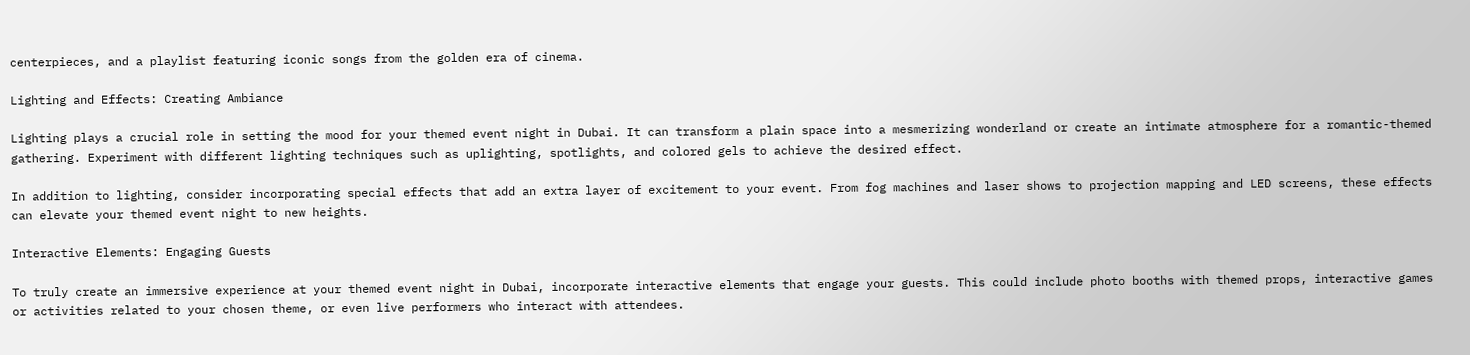centerpieces, and a playlist featuring iconic songs from the golden era of cinema.

Lighting and Effects: Creating Ambiance

Lighting plays a crucial role in setting the mood for your themed event night in Dubai. It can transform a plain space into a mesmerizing wonderland or create an intimate atmosphere for a romantic-themed gathering. Experiment with different lighting techniques such as uplighting, spotlights, and colored gels to achieve the desired effect.

In addition to lighting, consider incorporating special effects that add an extra layer of excitement to your event. From fog machines and laser shows to projection mapping and LED screens, these effects can elevate your themed event night to new heights.

Interactive Elements: Engaging Guests

To truly create an immersive experience at your themed event night in Dubai, incorporate interactive elements that engage your guests. This could include photo booths with themed props, interactive games or activities related to your chosen theme, or even live performers who interact with attendees.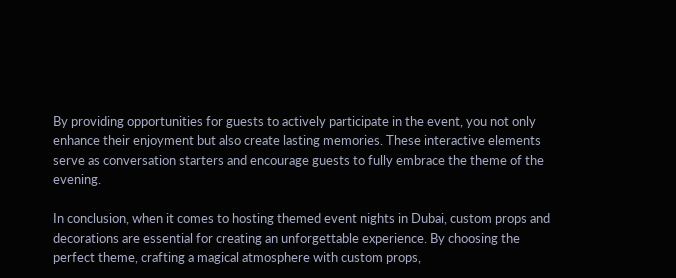By providing opportunities for guests to actively participate in the event, you not only enhance their enjoyment but also create lasting memories. These interactive elements serve as conversation starters and encourage guests to fully embrace the theme of the evening.

In conclusion, when it comes to hosting themed event nights in Dubai, custom props and decorations are essential for creating an unforgettable experience. By choosing the perfect theme, crafting a magical atmosphere with custom props,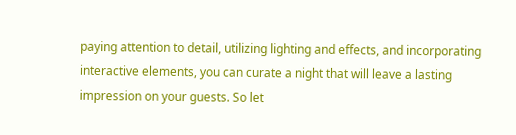paying attention to detail, utilizing lighting and effects, and incorporating interactive elements, you can curate a night that will leave a lasting impression on your guests. So let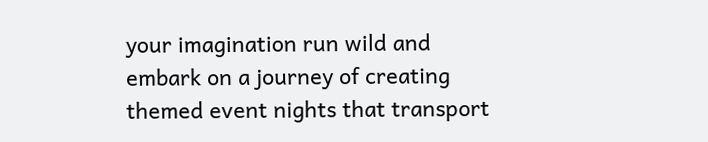your imagination run wild and embark on a journey of creating themed event nights that transport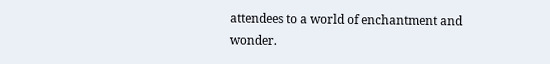attendees to a world of enchantment and wonder.